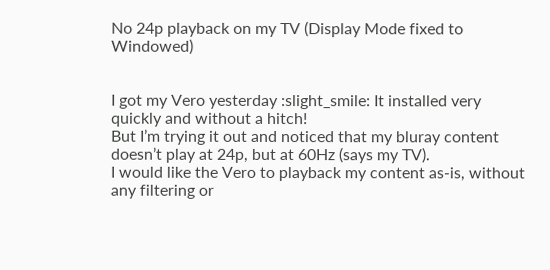No 24p playback on my TV (Display Mode fixed to Windowed)


I got my Vero yesterday :slight_smile: It installed very quickly and without a hitch!
But I’m trying it out and noticed that my bluray content doesn’t play at 24p, but at 60Hz (says my TV).
I would like the Vero to playback my content as-is, without any filtering or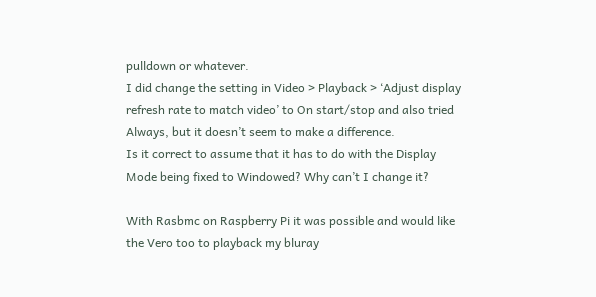pulldown or whatever.
I did change the setting in Video > Playback > ‘Adjust display refresh rate to match video’ to On start/stop and also tried Always, but it doesn’t seem to make a difference.
Is it correct to assume that it has to do with the Display Mode being fixed to Windowed? Why can’t I change it?

With Rasbmc on Raspberry Pi it was possible and would like the Vero too to playback my bluray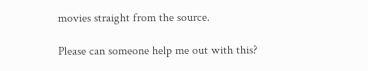movies straight from the source.

Please can someone help me out with this?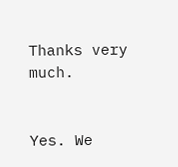Thanks very much.


Yes. We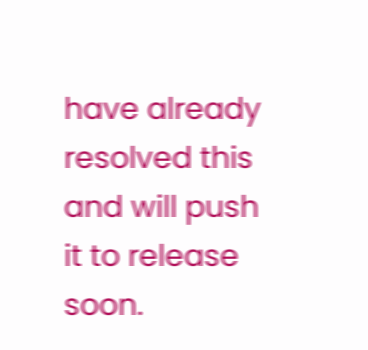have already resolved this and will push it to release soon.